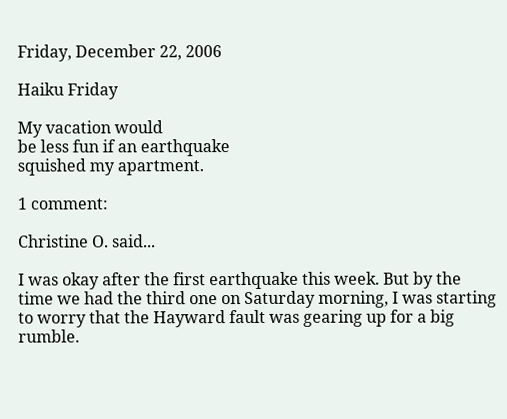Friday, December 22, 2006

Haiku Friday

My vacation would
be less fun if an earthquake
squished my apartment.

1 comment:

Christine O. said...

I was okay after the first earthquake this week. But by the time we had the third one on Saturday morning, I was starting to worry that the Hayward fault was gearing up for a big rumble.